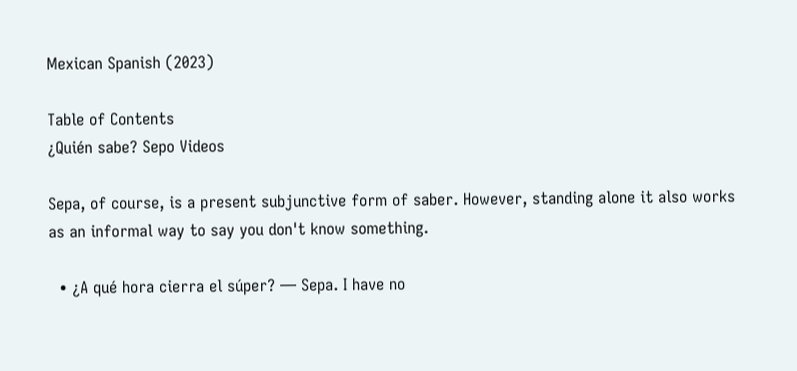Mexican Spanish (2023)

Table of Contents
¿Quién sabe? Sepo Videos

Sepa, of course, is a present subjunctive form of saber. However, standing alone it also works as an informal way to say you don't know something.

  • ¿A qué hora cierra el súper? — Sepa. I have no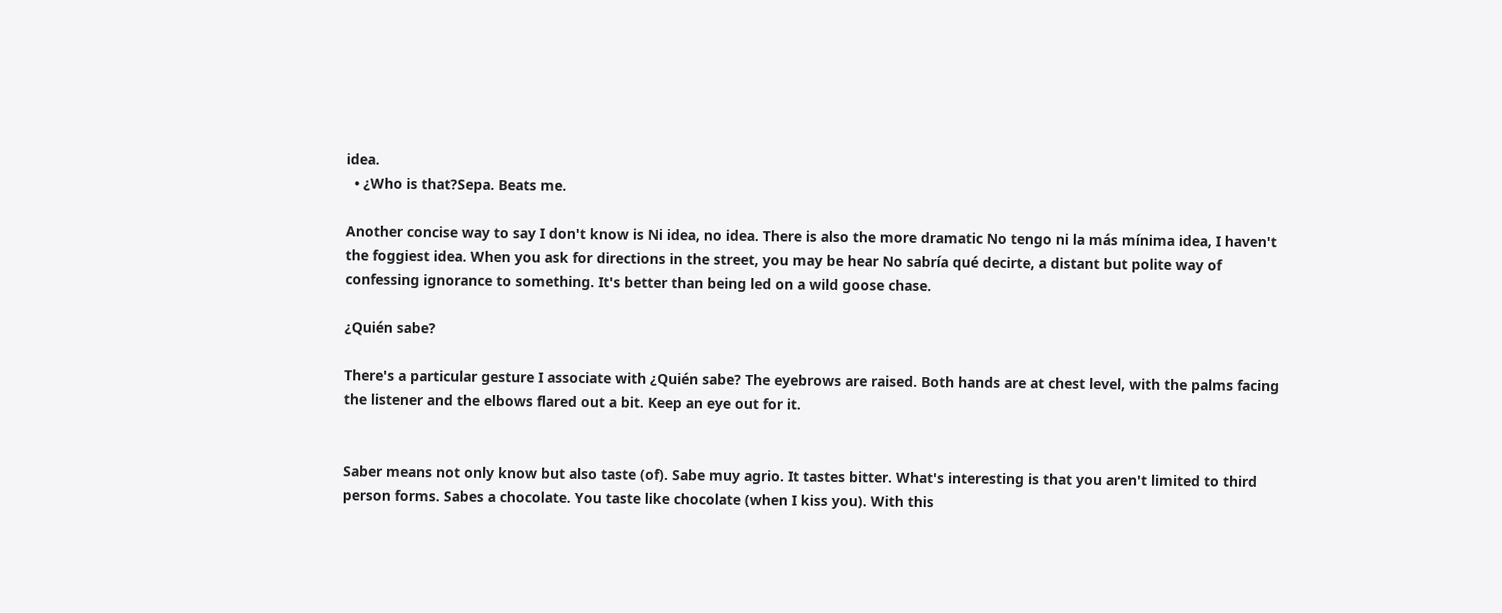idea.
  • ¿Who is that?Sepa. Beats me.

Another concise way to say I don't know is Ni idea, no idea. There is also the more dramatic No tengo ni la más mínima idea, I haven't the foggiest idea. When you ask for directions in the street, you may be hear No sabría qué decirte, a distant but polite way of confessing ignorance to something. It's better than being led on a wild goose chase.

¿Quién sabe?

There's a particular gesture I associate with ¿Quién sabe? The eyebrows are raised. Both hands are at chest level, with the palms facing the listener and the elbows flared out a bit. Keep an eye out for it.


Saber means not only know but also taste (of). Sabe muy agrio. It tastes bitter. What's interesting is that you aren't limited to third person forms. Sabes a chocolate. You taste like chocolate (when I kiss you). With this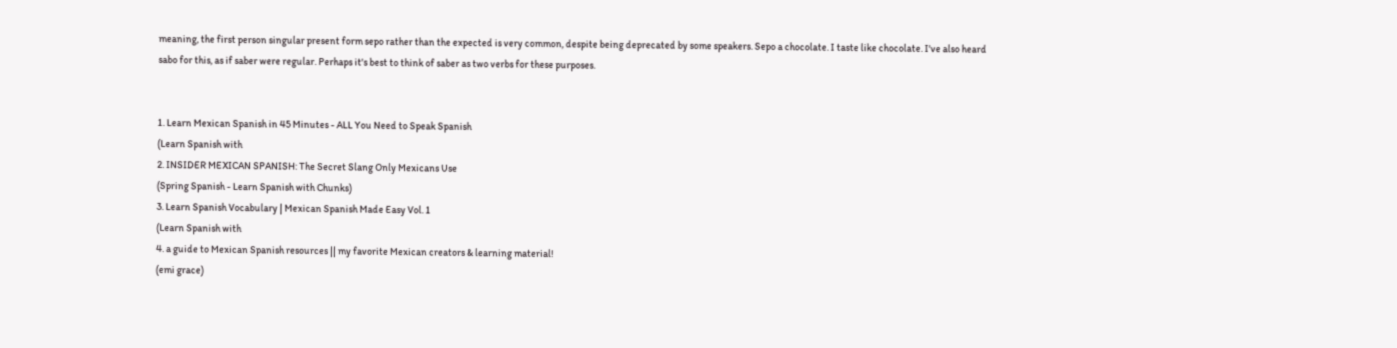meaning, the first person singular present form sepo rather than the expected is very common, despite being deprecated by some speakers. Sepo a chocolate. I taste like chocolate. I've also heard sabo for this, as if saber were regular. Perhaps it's best to think of saber as two verbs for these purposes.


1. Learn Mexican Spanish in 45 Minutes - ALL You Need to Speak Spanish
(Learn Spanish with
2. INSIDER MEXICAN SPANISH: The Secret Slang Only Mexicans Use
(Spring Spanish - Learn Spanish with Chunks)
3. Learn Spanish Vocabulary | Mexican Spanish Made Easy Vol. 1
(Learn Spanish with
4. a guide to Mexican Spanish resources || my favorite Mexican creators & learning material!
(emi grace)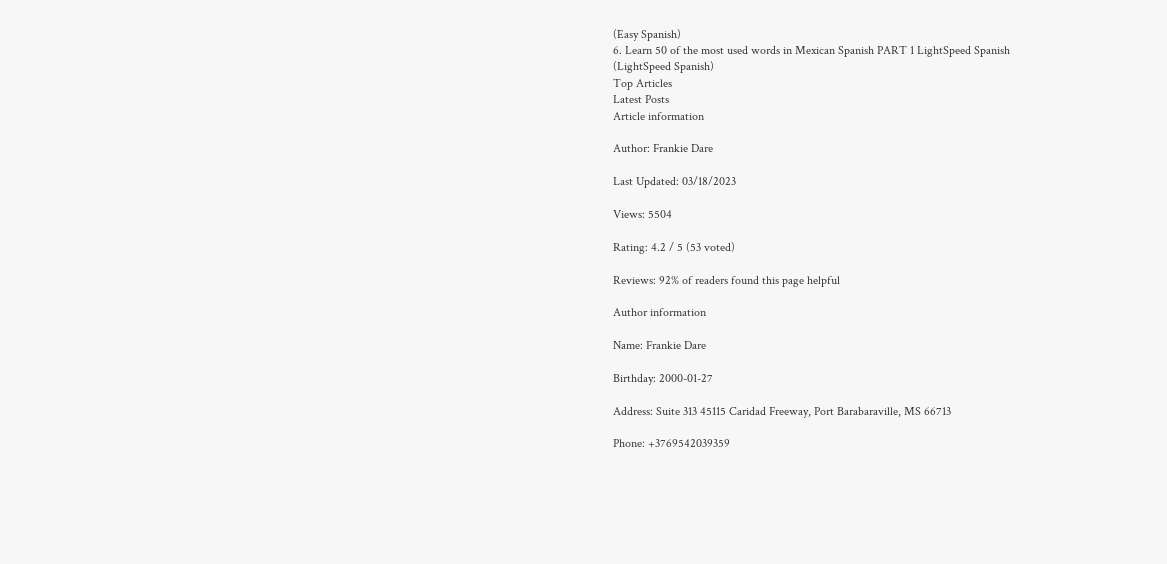(Easy Spanish)
6. Learn 50 of the most used words in Mexican Spanish PART 1 LightSpeed Spanish
(LightSpeed Spanish)
Top Articles
Latest Posts
Article information

Author: Frankie Dare

Last Updated: 03/18/2023

Views: 5504

Rating: 4.2 / 5 (53 voted)

Reviews: 92% of readers found this page helpful

Author information

Name: Frankie Dare

Birthday: 2000-01-27

Address: Suite 313 45115 Caridad Freeway, Port Barabaraville, MS 66713

Phone: +3769542039359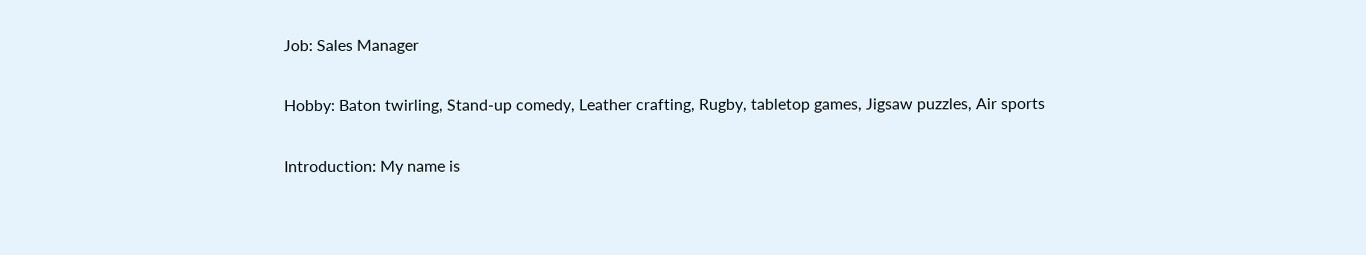Job: Sales Manager

Hobby: Baton twirling, Stand-up comedy, Leather crafting, Rugby, tabletop games, Jigsaw puzzles, Air sports

Introduction: My name is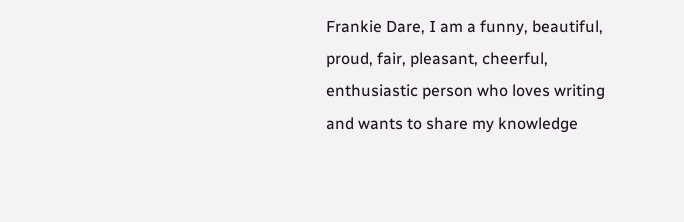Frankie Dare, I am a funny, beautiful, proud, fair, pleasant, cheerful, enthusiastic person who loves writing and wants to share my knowledge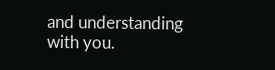and understanding with you.